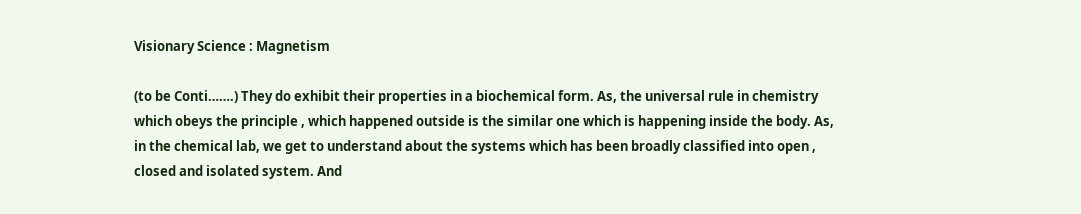Visionary Science : Magnetism

(to be Conti…….) They do exhibit their properties in a biochemical form. As, the universal rule in chemistry which obeys the principle , which happened outside is the similar one which is happening inside the body. As, in the chemical lab, we get to understand about the systems which has been broadly classified into open , closed and isolated system. And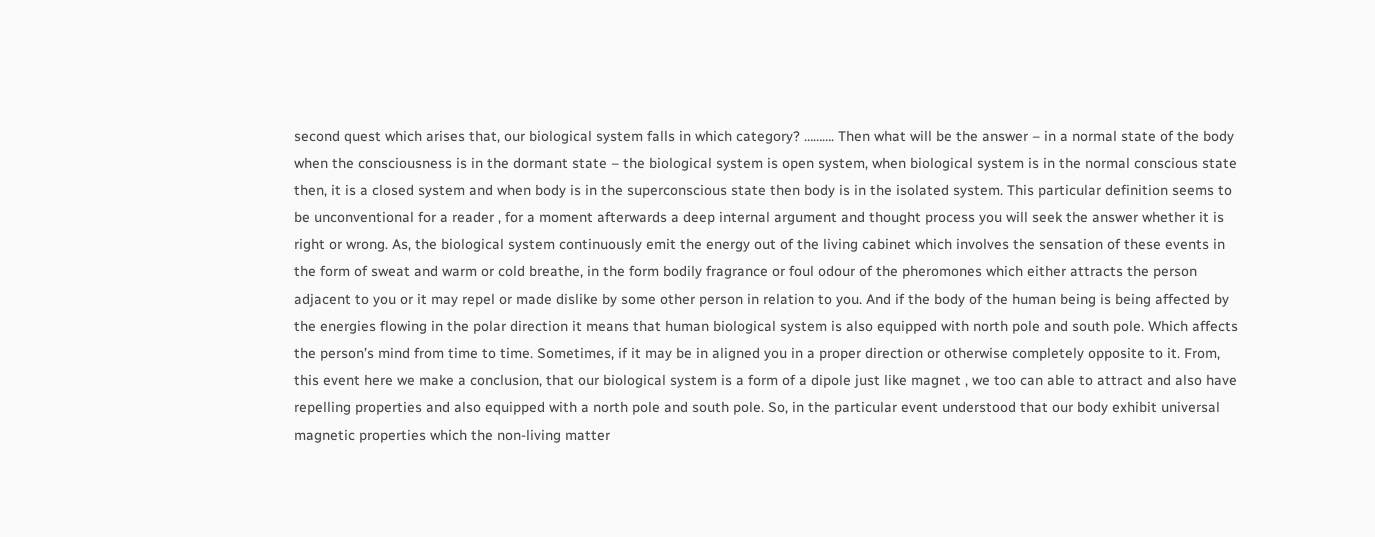second quest which arises that, our biological system falls in which category? ………. Then what will be the answer – in a normal state of the body when the consciousness is in the dormant state – the biological system is open system, when biological system is in the normal conscious state then, it is a closed system and when body is in the superconscious state then body is in the isolated system. This particular definition seems to be unconventional for a reader , for a moment afterwards a deep internal argument and thought process you will seek the answer whether it is right or wrong. As, the biological system continuously emit the energy out of the living cabinet which involves the sensation of these events in the form of sweat and warm or cold breathe, in the form bodily fragrance or foul odour of the pheromones which either attracts the person adjacent to you or it may repel or made dislike by some other person in relation to you. And if the body of the human being is being affected by the energies flowing in the polar direction it means that human biological system is also equipped with north pole and south pole. Which affects the person’s mind from time to time. Sometimes, if it may be in aligned you in a proper direction or otherwise completely opposite to it. From, this event here we make a conclusion, that our biological system is a form of a dipole just like magnet , we too can able to attract and also have repelling properties and also equipped with a north pole and south pole. So, in the particular event understood that our body exhibit universal magnetic properties which the non-living matter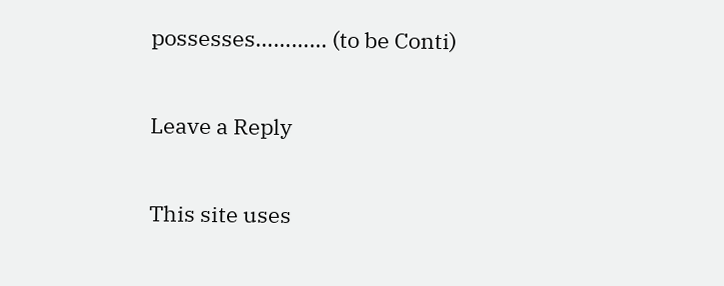possesses………… (to be Conti)

Leave a Reply

This site uses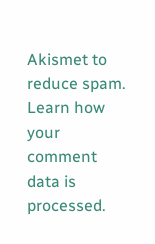Akismet to reduce spam. Learn how your comment data is processed.